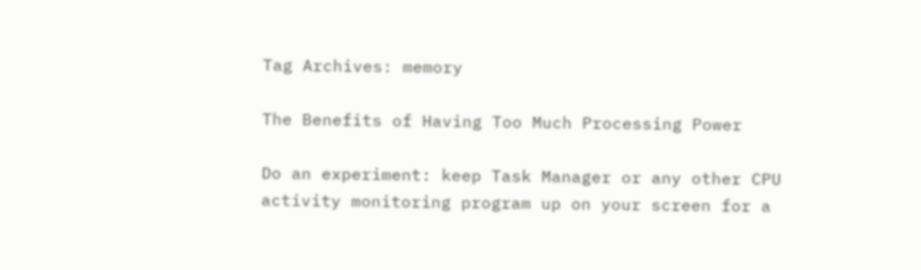Tag Archives: memory

The Benefits of Having Too Much Processing Power

Do an experiment: keep Task Manager or any other CPU activity monitoring program up on your screen for a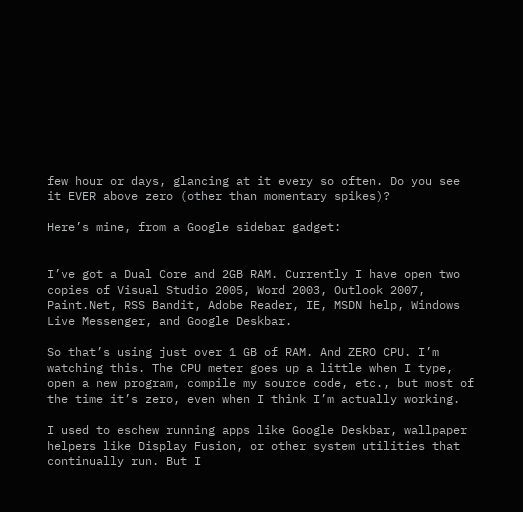few hour or days, glancing at it every so often. Do you see it EVER above zero (other than momentary spikes)?

Here’s mine, from a Google sidebar gadget:


I’ve got a Dual Core and 2GB RAM. Currently I have open two copies of Visual Studio 2005, Word 2003, Outlook 2007, Paint.Net, RSS Bandit, Adobe Reader, IE, MSDN help, Windows Live Messenger, and Google Deskbar.

So that’s using just over 1 GB of RAM. And ZERO CPU. I’m watching this. The CPU meter goes up a little when I type, open a new program, compile my source code, etc., but most of the time it’s zero, even when I think I’m actually working.

I used to eschew running apps like Google Deskbar, wallpaper helpers like Display Fusion, or other system utilities that continually run. But I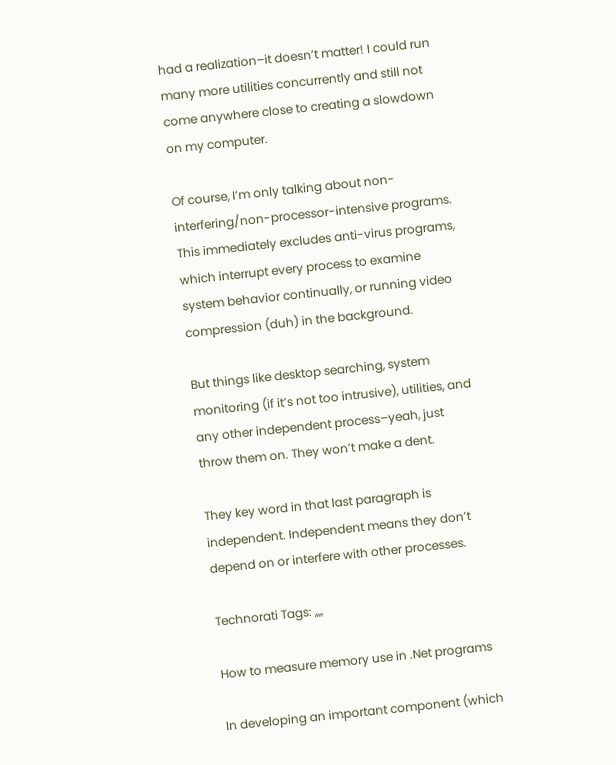had a realization–it doesn’t matter! I could run many more utilities concurrently and still not come anywhere close to creating a slowdown on my computer.

Of course, I’m only talking about non-interfering/non-processor-intensive programs. This immediately excludes anti-virus programs, which interrupt every process to examine system behavior continually, or running video compression (duh) in the background.

But things like desktop searching, system monitoring (if it’s not too intrusive), utilities, and any other independent process–yeah, just throw them on. They won’t make a dent.

They key word in that last paragraph is independent. Independent means they don’t depend on or interfere with other processes.

Technorati Tags: ,,,,

How to measure memory use in .Net programs

In developing an important component (which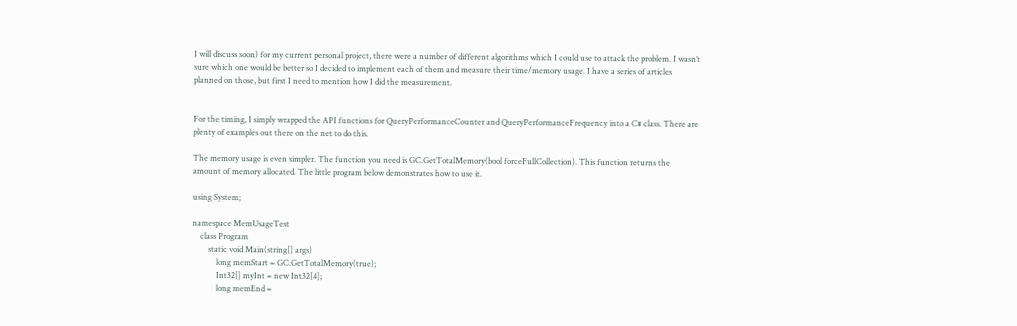I will discuss soon) for my current personal project, there were a number of different algorithms which I could use to attack the problem. I wasn’t sure which one would be better so I decided to implement each of them and measure their time/memory usage. I have a series of articles planned on those, but first I need to mention how I did the measurement.


For the timing, I simply wrapped the API functions for QueryPerformanceCounter and QueryPerformanceFrequency into a C# class. There are plenty of examples out there on the net to do this.

The memory usage is even simpler. The function you need is GC.GetTotalMemory(bool forceFullCollection). This function returns the amount of memory allocated. The little program below demonstrates how to use it.

using System;

namespace MemUsageTest
    class Program
        static void Main(string[] args)
            long memStart = GC.GetTotalMemory(true);
            Int32[] myInt = new Int32[4];
            long memEnd =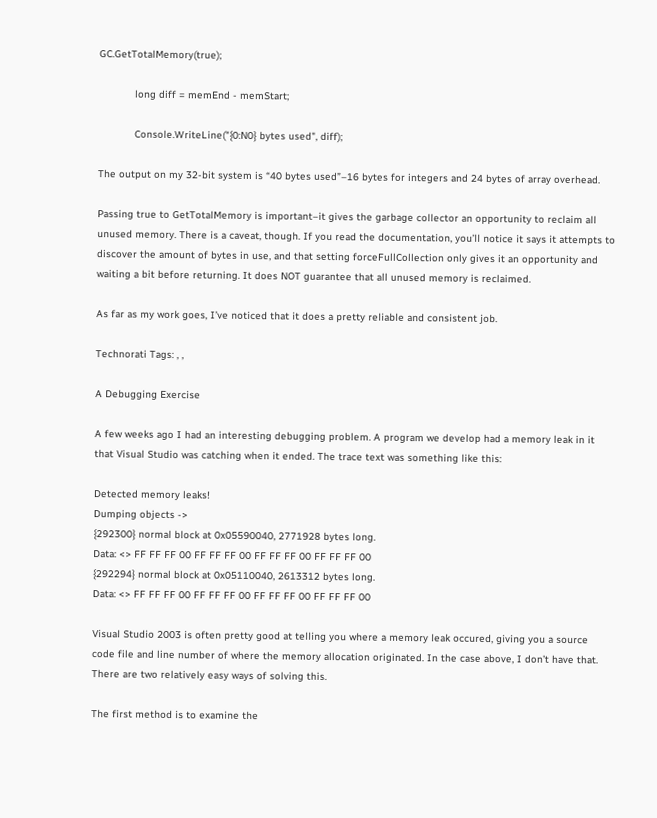GC.GetTotalMemory(true);

            long diff = memEnd - memStart;

            Console.WriteLine("{0:N0} bytes used", diff);

The output on my 32-bit system is “40 bytes used”–16 bytes for integers and 24 bytes of array overhead.

Passing true to GetTotalMemory is important–it gives the garbage collector an opportunity to reclaim all unused memory. There is a caveat, though. If you read the documentation, you’ll notice it says it attempts to discover the amount of bytes in use, and that setting forceFullCollection only gives it an opportunity and waiting a bit before returning. It does NOT guarantee that all unused memory is reclaimed.

As far as my work goes, I’ve noticed that it does a pretty reliable and consistent job.

Technorati Tags: , ,

A Debugging Exercise

A few weeks ago I had an interesting debugging problem. A program we develop had a memory leak in it that Visual Studio was catching when it ended. The trace text was something like this:

Detected memory leaks!
Dumping objects ->
{292300} normal block at 0x05590040, 2771928 bytes long.
Data: <> FF FF FF 00 FF FF FF 00 FF FF FF 00 FF FF FF 00
{292294} normal block at 0x05110040, 2613312 bytes long.
Data: <> FF FF FF 00 FF FF FF 00 FF FF FF 00 FF FF FF 00

Visual Studio 2003 is often pretty good at telling you where a memory leak occured, giving you a source code file and line number of where the memory allocation originated. In the case above, I don’t have that. There are two relatively easy ways of solving this.

The first method is to examine the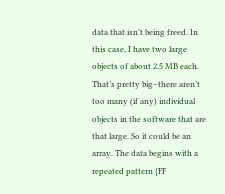data that isn’t being freed. In this case, I have two large objects of about 2.5 MB each. That’s pretty big–there aren’t too many (if any) individual objects in the software that are that large. So it could be an array. The data begins with a repeated pattern {FF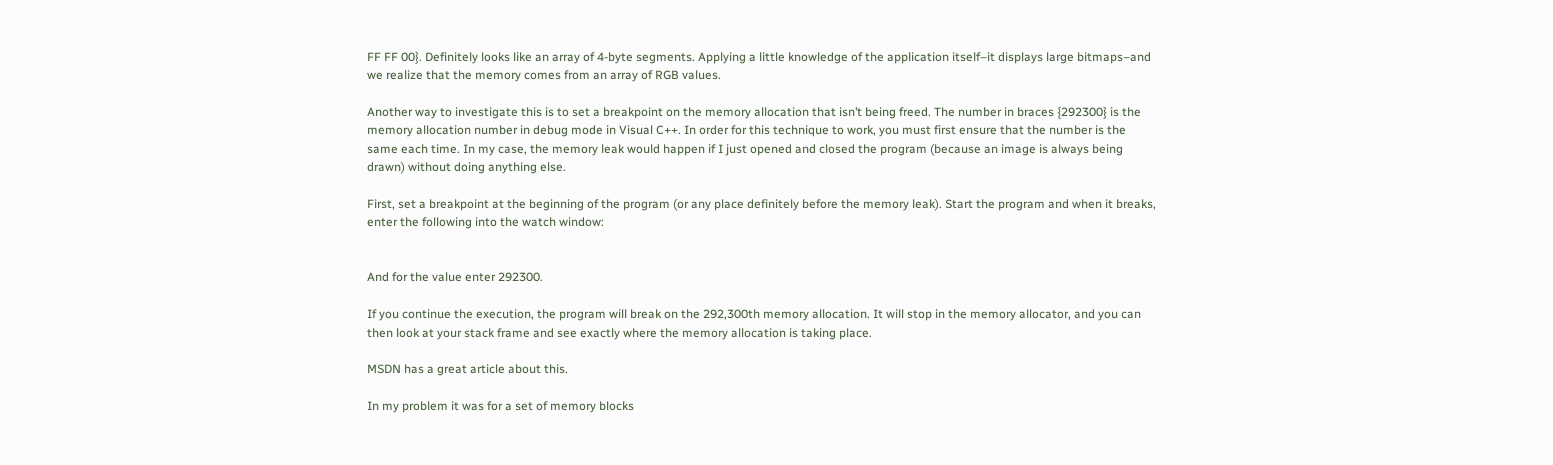FF FF 00}. Definitely looks like an array of 4-byte segments. Applying a little knowledge of the application itself–it displays large bitmaps–and we realize that the memory comes from an array of RGB values.

Another way to investigate this is to set a breakpoint on the memory allocation that isn’t being freed. The number in braces {292300} is the memory allocation number in debug mode in Visual C++. In order for this technique to work, you must first ensure that the number is the same each time. In my case, the memory leak would happen if I just opened and closed the program (because an image is always being drawn) without doing anything else.

First, set a breakpoint at the beginning of the program (or any place definitely before the memory leak). Start the program and when it breaks, enter the following into the watch window:


And for the value enter 292300.

If you continue the execution, the program will break on the 292,300th memory allocation. It will stop in the memory allocator, and you can then look at your stack frame and see exactly where the memory allocation is taking place.

MSDN has a great article about this.

In my problem it was for a set of memory blocks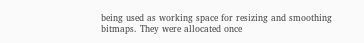being used as working space for resizing and smoothing bitmaps. They were allocated once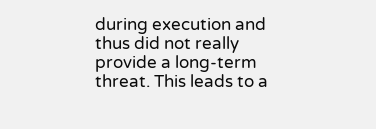during execution and thus did not really provide a long-term threat. This leads to a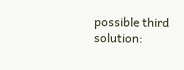possible third solution: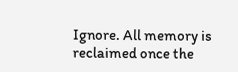Ignore. All memory is reclaimed once the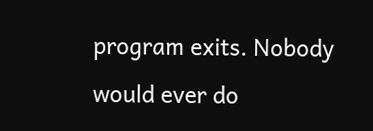program exits. Nobody would ever do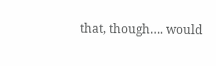that, though…. would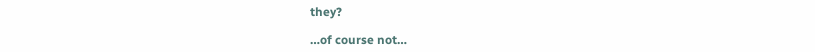they?

…of course not…